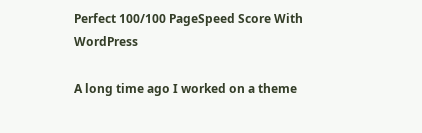Perfect 100/100 PageSpeed Score With WordPress

A long time ago I worked on a theme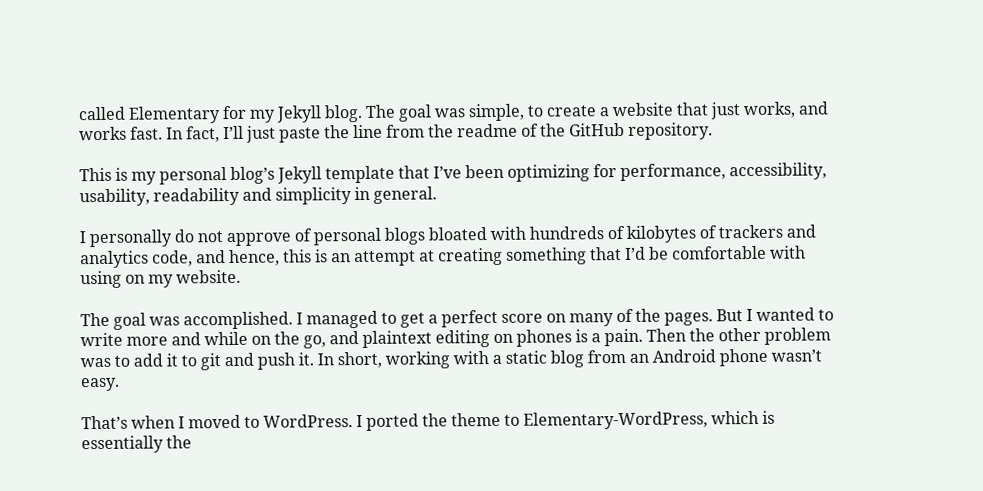called Elementary for my Jekyll blog. The goal was simple, to create a website that just works, and works fast. In fact, I’ll just paste the line from the readme of the GitHub repository.

This is my personal blog’s Jekyll template that I’ve been optimizing for performance, accessibility, usability, readability and simplicity in general.

I personally do not approve of personal blogs bloated with hundreds of kilobytes of trackers and analytics code, and hence, this is an attempt at creating something that I’d be comfortable with using on my website.

The goal was accomplished. I managed to get a perfect score on many of the pages. But I wanted to write more and while on the go, and plaintext editing on phones is a pain. Then the other problem was to add it to git and push it. In short, working with a static blog from an Android phone wasn’t easy.

That’s when I moved to WordPress. I ported the theme to Elementary-WordPress, which is essentially the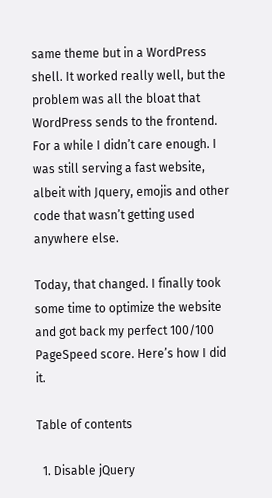same theme but in a WordPress shell. It worked really well, but the problem was all the bloat that WordPress sends to the frontend. For a while I didn’t care enough. I was still serving a fast website, albeit with Jquery, emojis and other code that wasn’t getting used anywhere else.

Today, that changed. I finally took some time to optimize the website and got back my perfect 100/100 PageSpeed score. Here’s how I did it.

Table of contents

  1. Disable jQuery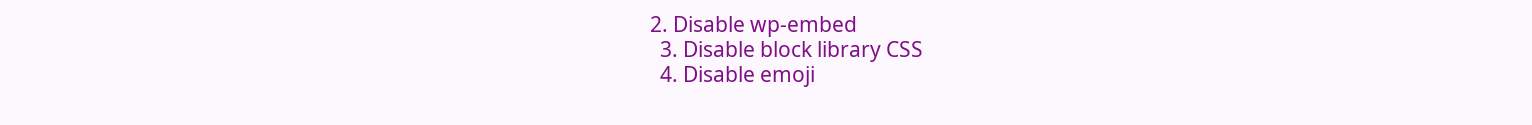2. Disable wp-embed
  3. Disable block library CSS
  4. Disable emoji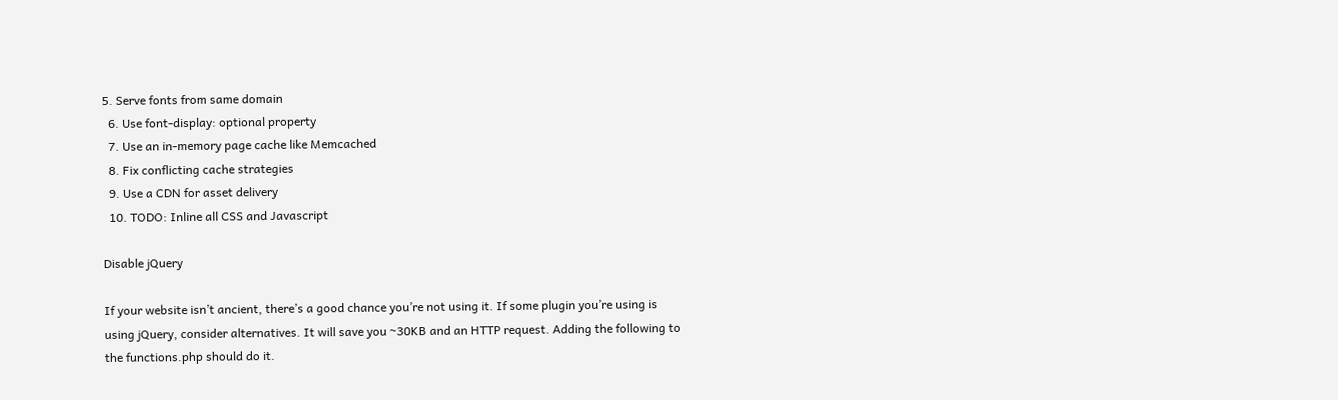5. Serve fonts from same domain
  6. Use font-display: optional property
  7. Use an in-memory page cache like Memcached
  8. Fix conflicting cache strategies
  9. Use a CDN for asset delivery
  10. TODO: Inline all CSS and Javascript

Disable jQuery

If your website isn’t ancient, there’s a good chance you’re not using it. If some plugin you’re using is using jQuery, consider alternatives. It will save you ~30KB and an HTTP request. Adding the following to the functions.php should do it.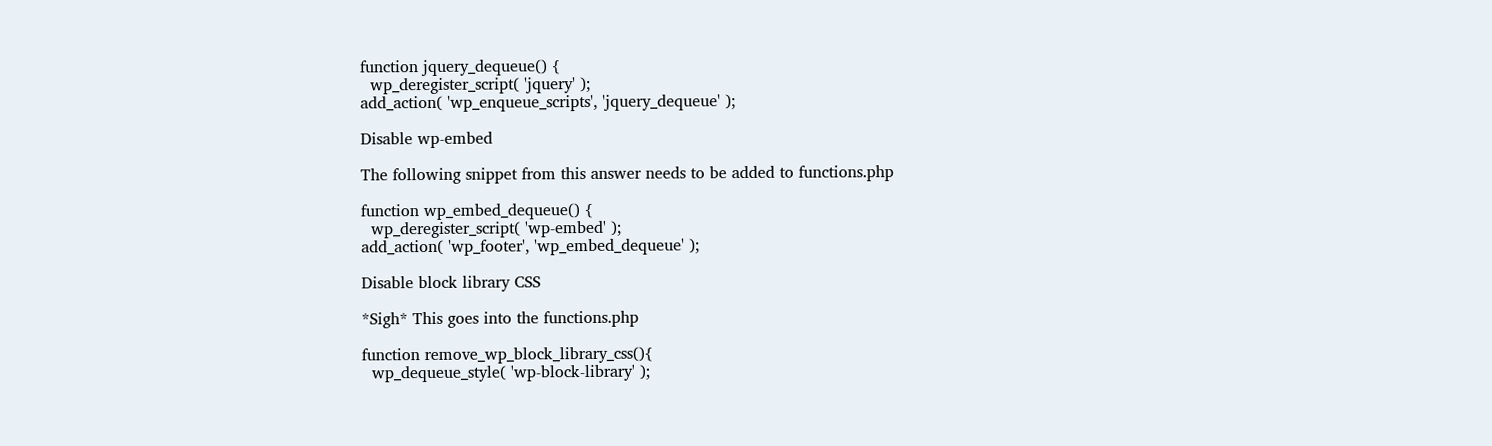function jquery_dequeue() {
  wp_deregister_script( 'jquery' );
add_action( 'wp_enqueue_scripts', 'jquery_dequeue' );

Disable wp-embed

The following snippet from this answer needs to be added to functions.php

function wp_embed_dequeue() {
  wp_deregister_script( 'wp-embed' );
add_action( 'wp_footer', 'wp_embed_dequeue' );

Disable block library CSS

*Sigh* This goes into the functions.php

function remove_wp_block_library_css(){
  wp_dequeue_style( 'wp-block-library' );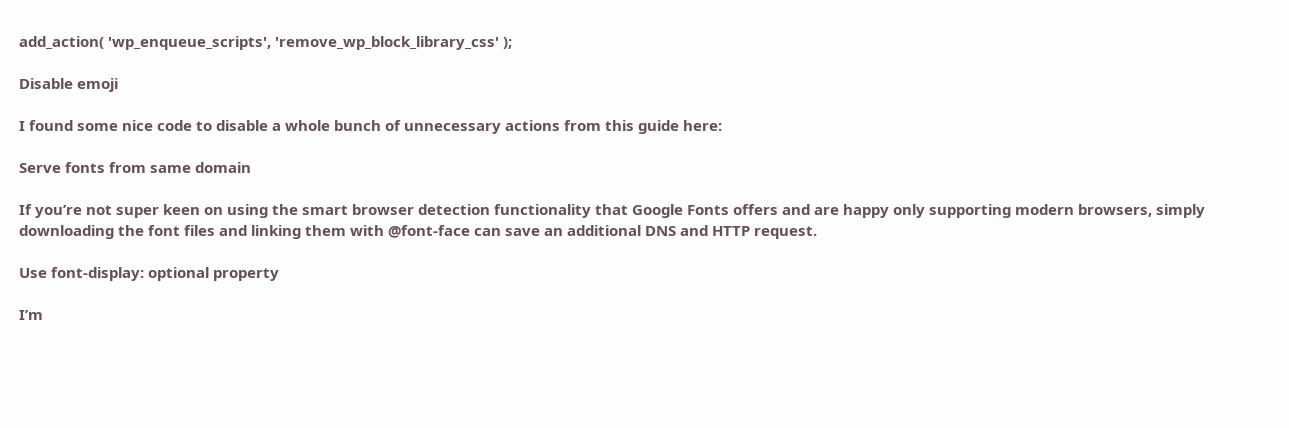add_action( 'wp_enqueue_scripts', 'remove_wp_block_library_css' );

Disable emoji

I found some nice code to disable a whole bunch of unnecessary actions from this guide here:

Serve fonts from same domain

If you’re not super keen on using the smart browser detection functionality that Google Fonts offers and are happy only supporting modern browsers, simply downloading the font files and linking them with @font-face can save an additional DNS and HTTP request.

Use font-display: optional property

I’m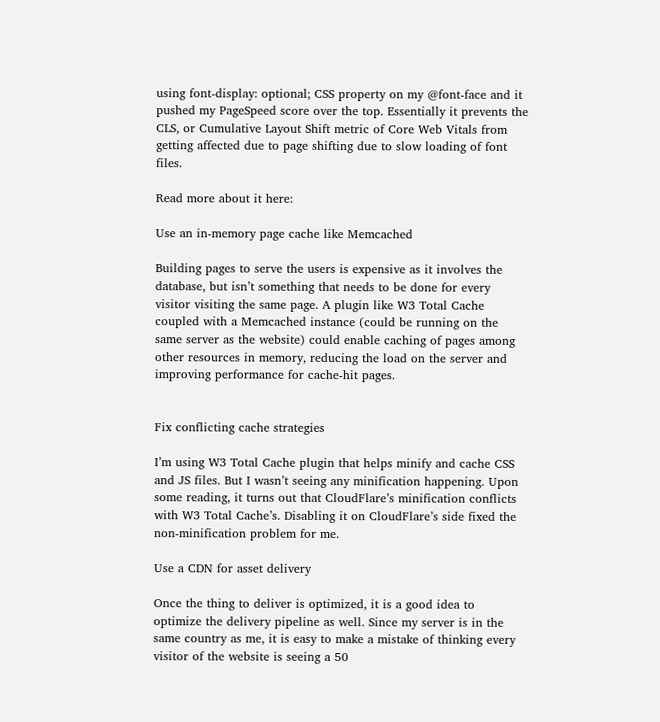using font-display: optional; CSS property on my @font-face and it pushed my PageSpeed score over the top. Essentially it prevents the CLS, or Cumulative Layout Shift metric of Core Web Vitals from getting affected due to page shifting due to slow loading of font files.

Read more about it here:

Use an in-memory page cache like Memcached

Building pages to serve the users is expensive as it involves the database, but isn’t something that needs to be done for every visitor visiting the same page. A plugin like W3 Total Cache coupled with a Memcached instance (could be running on the same server as the website) could enable caching of pages among other resources in memory, reducing the load on the server and improving performance for cache-hit pages.


Fix conflicting cache strategies

I’m using W3 Total Cache plugin that helps minify and cache CSS and JS files. But I wasn’t seeing any minification happening. Upon some reading, it turns out that CloudFlare’s minification conflicts with W3 Total Cache’s. Disabling it on CloudFlare’s side fixed the non-minification problem for me.

Use a CDN for asset delivery

Once the thing to deliver is optimized, it is a good idea to optimize the delivery pipeline as well. Since my server is in the same country as me, it is easy to make a mistake of thinking every visitor of the website is seeing a 50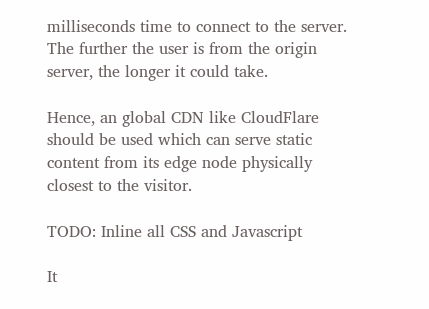milliseconds time to connect to the server. The further the user is from the origin server, the longer it could take.

Hence, an global CDN like CloudFlare should be used which can serve static content from its edge node physically closest to the visitor.

TODO: Inline all CSS and Javascript

It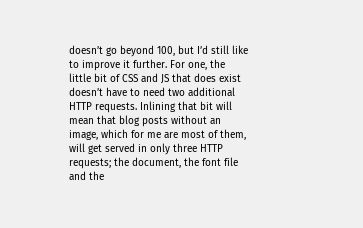doesn’t go beyond 100, but I’d still like to improve it further. For one, the little bit of CSS and JS that does exist doesn’t have to need two additional HTTP requests. Inlining that bit will mean that blog posts without an image, which for me are most of them, will get served in only three HTTP requests; the document, the font file and the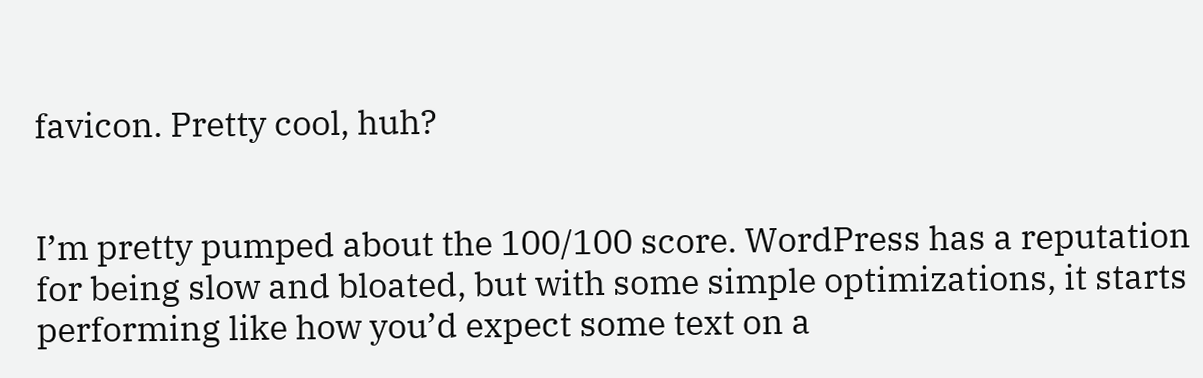favicon. Pretty cool, huh?


I’m pretty pumped about the 100/100 score. WordPress has a reputation for being slow and bloated, but with some simple optimizations, it starts performing like how you’d expect some text on a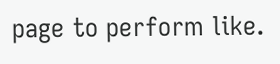page to perform like.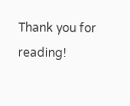Thank you for reading!